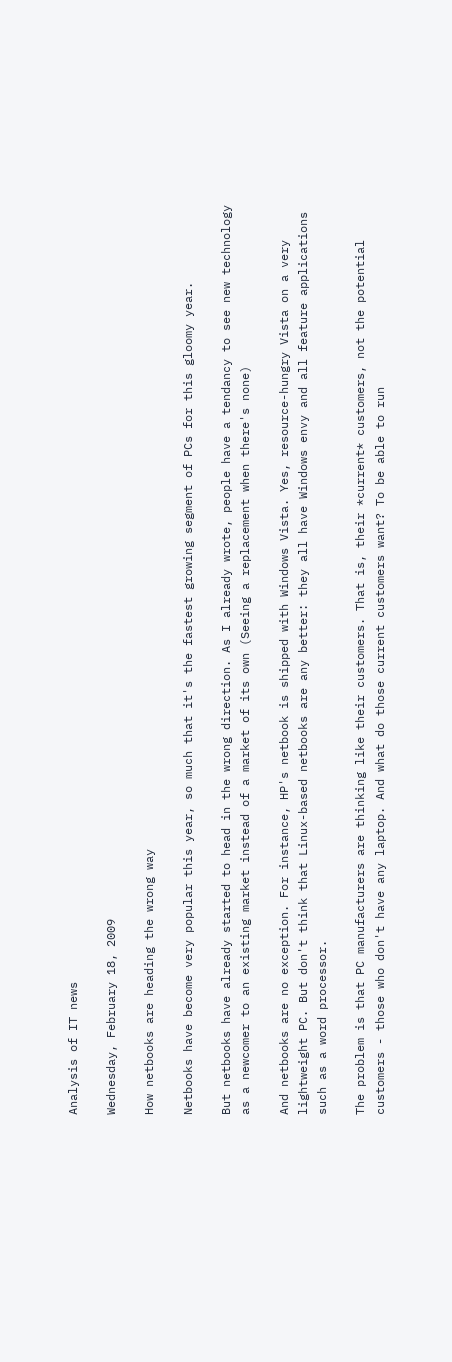Analysis of IT news

Wednesday, February 18, 2009

How netbooks are heading the wrong way

Netbooks have become very popular this year, so much that it's the fastest growing segment of PCs for this gloomy year.

But netbooks have already started to head in the wrong direction. As I already wrote, people have a tendancy to see new technology as a newcomer to an existing market instead of a market of its own (Seeing a replacement when there's none)

And netbooks are no exception. For instance, HP's netbook is shipped with Windows Vista. Yes, resource-hungry Vista on a very lightweight PC. But don't think that Linux-based netbooks are any better: they all have Windows envy and all feature applications such as a word processor.

The problem is that PC manufacturers are thinking like their customers. That is, their *current* customers, not the potential customers - those who don't have any laptop. And what do those current customers want? To be able to run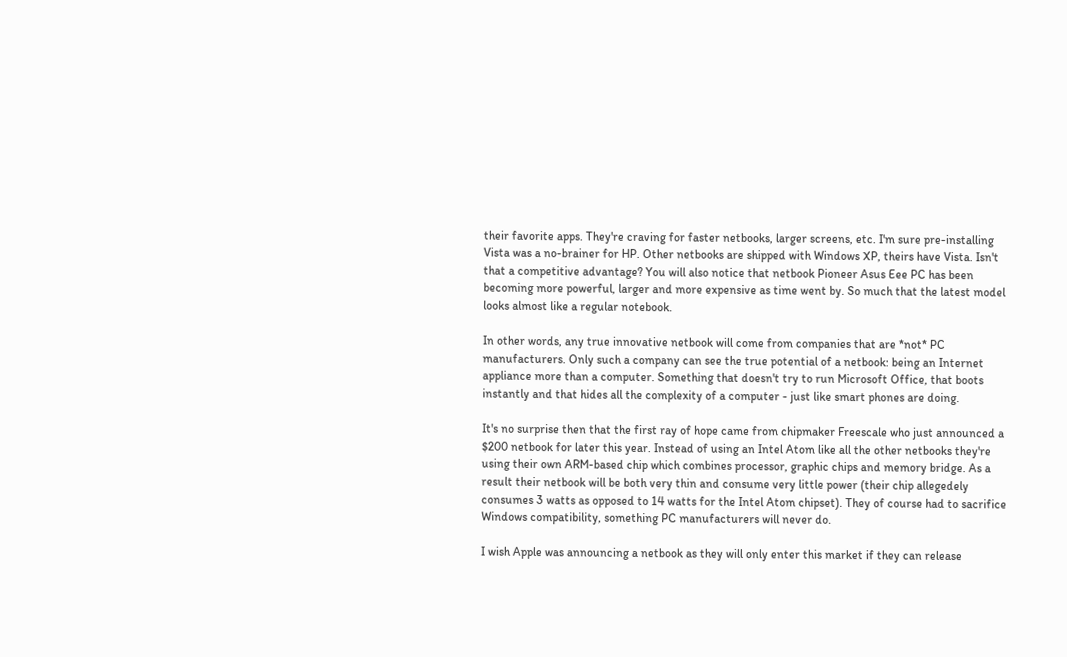their favorite apps. They're craving for faster netbooks, larger screens, etc. I'm sure pre-installing Vista was a no-brainer for HP. Other netbooks are shipped with Windows XP, theirs have Vista. Isn't that a competitive advantage? You will also notice that netbook Pioneer Asus Eee PC has been becoming more powerful, larger and more expensive as time went by. So much that the latest model looks almost like a regular notebook.

In other words, any true innovative netbook will come from companies that are *not* PC manufacturers. Only such a company can see the true potential of a netbook: being an Internet appliance more than a computer. Something that doesn't try to run Microsoft Office, that boots instantly and that hides all the complexity of a computer - just like smart phones are doing.

It's no surprise then that the first ray of hope came from chipmaker Freescale who just announced a $200 netbook for later this year. Instead of using an Intel Atom like all the other netbooks they're using their own ARM-based chip which combines processor, graphic chips and memory bridge. As a result their netbook will be both very thin and consume very little power (their chip allegedely consumes 3 watts as opposed to 14 watts for the Intel Atom chipset). They of course had to sacrifice Windows compatibility, something PC manufacturers will never do.

I wish Apple was announcing a netbook as they will only enter this market if they can release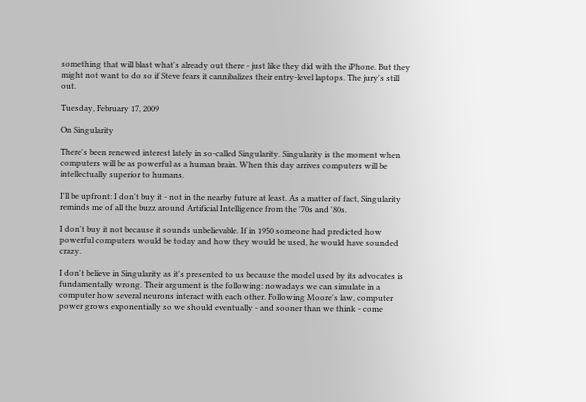something that will blast what's already out there - just like they did with the iPhone. But they might not want to do so if Steve fears it cannibalizes their entry-level laptops. The jury's still out.

Tuesday, February 17, 2009

On Singularity

There's been renewed interest lately in so-called Singularity. Singularity is the moment when computers will be as powerful as a human brain. When this day arrives computers will be intellectually superior to humans.

I'll be upfront: I don't buy it - not in the nearby future at least. As a matter of fact, Singularity reminds me of all the buzz around Artificial Intelligence from the '70s and '80s.

I don't buy it not because it sounds unbelievable. If in 1950 someone had predicted how powerful computers would be today and how they would be used, he would have sounded crazy.

I don't believe in Singularity as it's presented to us because the model used by its advocates is fundamentally wrong. Their argument is the following: nowadays we can simulate in a computer how several neurons interact with each other. Following Moore's law, computer power grows exponentially so we should eventually - and sooner than we think - come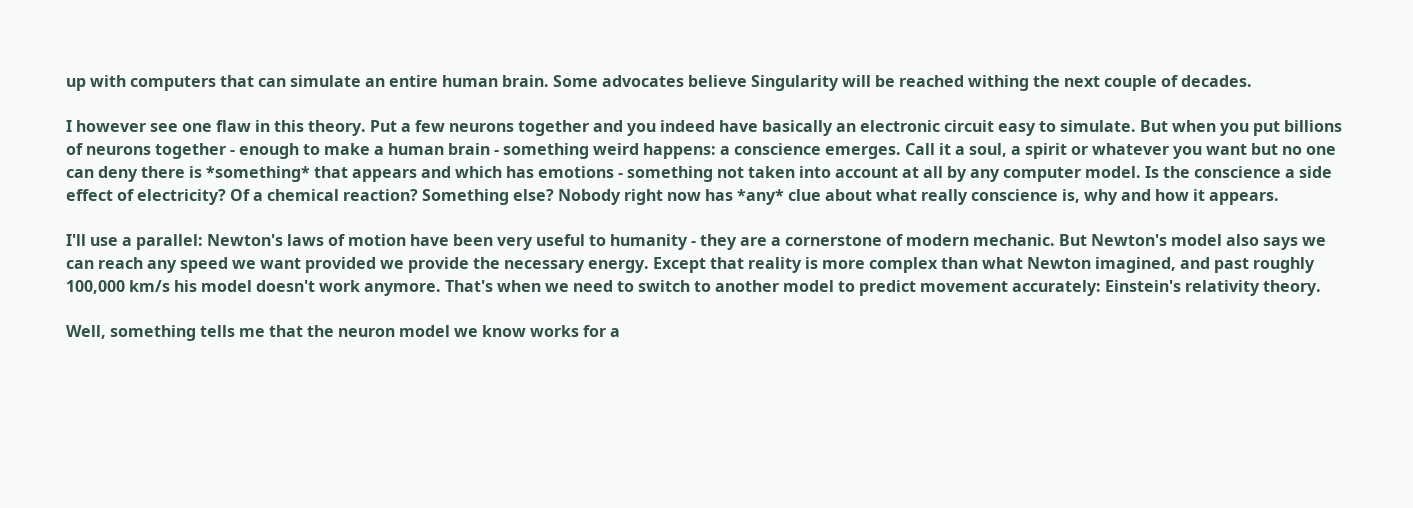up with computers that can simulate an entire human brain. Some advocates believe Singularity will be reached withing the next couple of decades.

I however see one flaw in this theory. Put a few neurons together and you indeed have basically an electronic circuit easy to simulate. But when you put billions of neurons together - enough to make a human brain - something weird happens: a conscience emerges. Call it a soul, a spirit or whatever you want but no one can deny there is *something* that appears and which has emotions - something not taken into account at all by any computer model. Is the conscience a side effect of electricity? Of a chemical reaction? Something else? Nobody right now has *any* clue about what really conscience is, why and how it appears.

I'll use a parallel: Newton's laws of motion have been very useful to humanity - they are a cornerstone of modern mechanic. But Newton's model also says we can reach any speed we want provided we provide the necessary energy. Except that reality is more complex than what Newton imagined, and past roughly 100,000 km/s his model doesn't work anymore. That's when we need to switch to another model to predict movement accurately: Einstein's relativity theory.

Well, something tells me that the neuron model we know works for a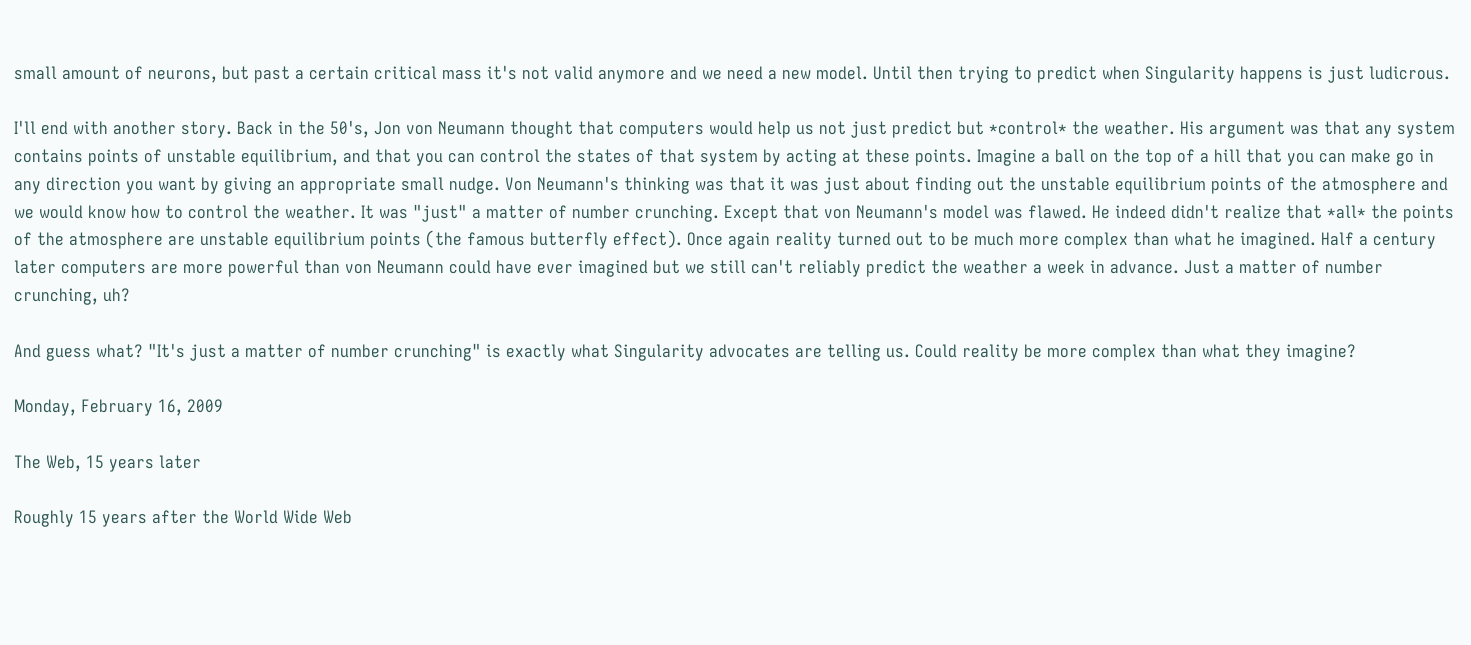small amount of neurons, but past a certain critical mass it's not valid anymore and we need a new model. Until then trying to predict when Singularity happens is just ludicrous.

I'll end with another story. Back in the 50's, Jon von Neumann thought that computers would help us not just predict but *control* the weather. His argument was that any system contains points of unstable equilibrium, and that you can control the states of that system by acting at these points. Imagine a ball on the top of a hill that you can make go in any direction you want by giving an appropriate small nudge. Von Neumann's thinking was that it was just about finding out the unstable equilibrium points of the atmosphere and we would know how to control the weather. It was "just" a matter of number crunching. Except that von Neumann's model was flawed. He indeed didn't realize that *all* the points of the atmosphere are unstable equilibrium points (the famous butterfly effect). Once again reality turned out to be much more complex than what he imagined. Half a century later computers are more powerful than von Neumann could have ever imagined but we still can't reliably predict the weather a week in advance. Just a matter of number crunching, uh?

And guess what? "It's just a matter of number crunching" is exactly what Singularity advocates are telling us. Could reality be more complex than what they imagine?

Monday, February 16, 2009

The Web, 15 years later

Roughly 15 years after the World Wide Web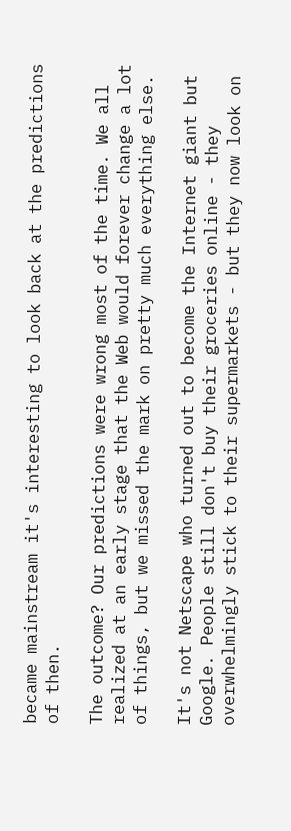became mainstream it's interesting to look back at the predictions of then.

The outcome? Our predictions were wrong most of the time. We all realized at an early stage that the Web would forever change a lot of things, but we missed the mark on pretty much everything else.

It's not Netscape who turned out to become the Internet giant but Google. People still don't buy their groceries online - they overwhelmingly stick to their supermarkets - but they now look on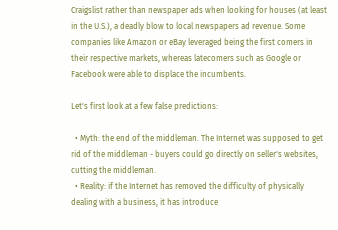Craigslist rather than newspaper ads when looking for houses (at least in the U.S.), a deadly blow to local newspapers ad revenue. Some companies like Amazon or eBay leveraged being the first comers in their respective markets, whereas latecomers such as Google or Facebook were able to displace the incumbents.

Let's first look at a few false predictions:

  • Myth: the end of the middleman. The Internet was supposed to get rid of the middleman - buyers could go directly on seller's websites, cutting the middleman.
  • Reality: if the Internet has removed the difficulty of physically dealing with a business, it has introduce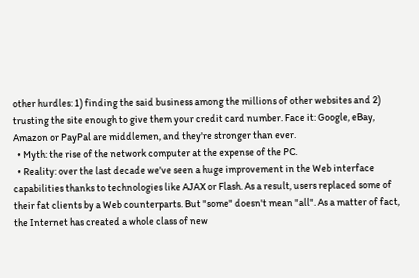other hurdles: 1) finding the said business among the millions of other websites and 2) trusting the site enough to give them your credit card number. Face it: Google, eBay, Amazon or PayPal are middlemen, and they're stronger than ever.
  • Myth: the rise of the network computer at the expense of the PC.
  • Reality: over the last decade we've seen a huge improvement in the Web interface capabilities thanks to technologies like AJAX or Flash. As a result, users replaced some of their fat clients by a Web counterparts. But "some" doesn't mean "all". As a matter of fact, the Internet has created a whole class of new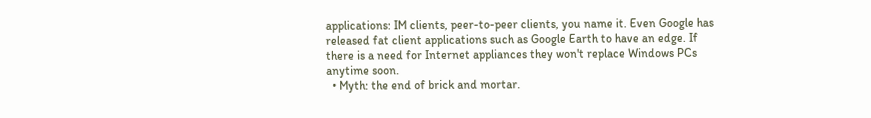applications: IM clients, peer-to-peer clients, you name it. Even Google has released fat client applications such as Google Earth to have an edge. If there is a need for Internet appliances they won't replace Windows PCs anytime soon.
  • Myth: the end of brick and mortar.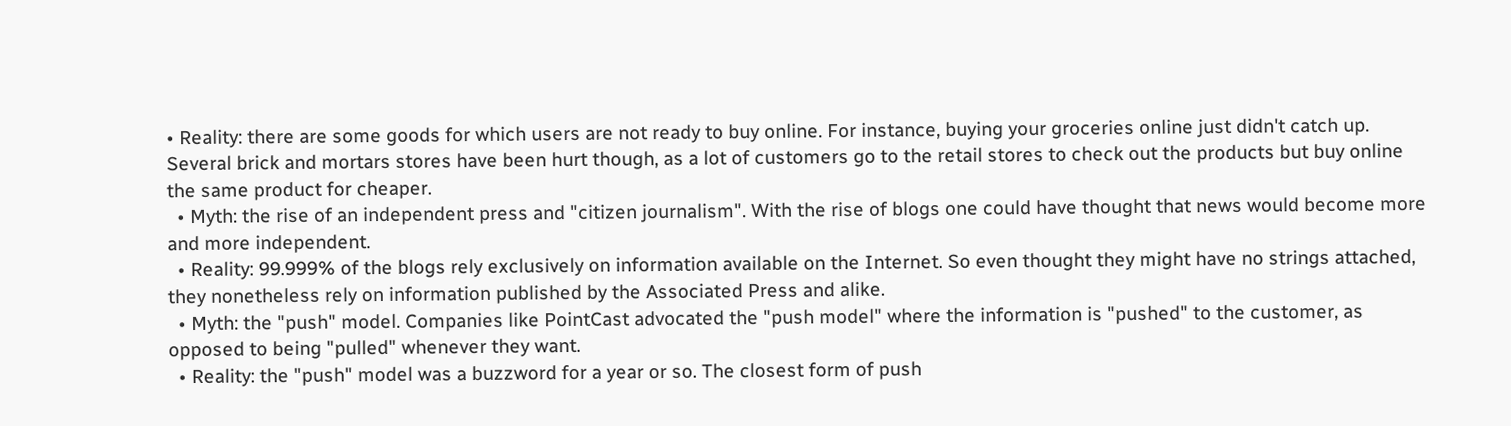• Reality: there are some goods for which users are not ready to buy online. For instance, buying your groceries online just didn't catch up. Several brick and mortars stores have been hurt though, as a lot of customers go to the retail stores to check out the products but buy online the same product for cheaper.
  • Myth: the rise of an independent press and "citizen journalism". With the rise of blogs one could have thought that news would become more and more independent.
  • Reality: 99.999% of the blogs rely exclusively on information available on the Internet. So even thought they might have no strings attached, they nonetheless rely on information published by the Associated Press and alike.
  • Myth: the "push" model. Companies like PointCast advocated the "push model" where the information is "pushed" to the customer, as opposed to being "pulled" whenever they want.
  • Reality: the "push" model was a buzzword for a year or so. The closest form of push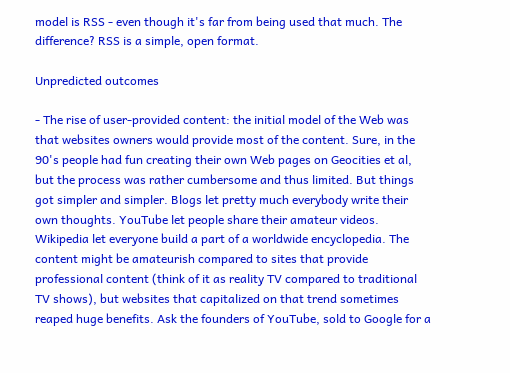model is RSS - even though it's far from being used that much. The difference? RSS is a simple, open format.

Unpredicted outcomes

- The rise of user-provided content: the initial model of the Web was that websites owners would provide most of the content. Sure, in the 90's people had fun creating their own Web pages on Geocities et al, but the process was rather cumbersome and thus limited. But things got simpler and simpler. Blogs let pretty much everybody write their own thoughts. YouTube let people share their amateur videos. Wikipedia let everyone build a part of a worldwide encyclopedia. The content might be amateurish compared to sites that provide professional content (think of it as reality TV compared to traditional TV shows), but websites that capitalized on that trend sometimes reaped huge benefits. Ask the founders of YouTube, sold to Google for a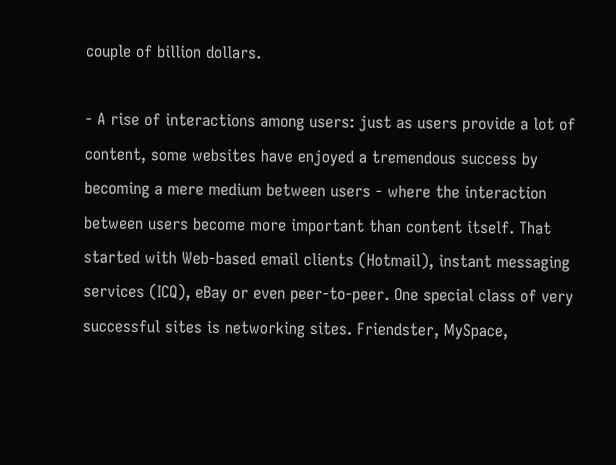couple of billion dollars.

- A rise of interactions among users: just as users provide a lot of content, some websites have enjoyed a tremendous success by becoming a mere medium between users - where the interaction between users become more important than content itself. That started with Web-based email clients (Hotmail), instant messaging services (ICQ), eBay or even peer-to-peer. One special class of very successful sites is networking sites. Friendster, MySpace,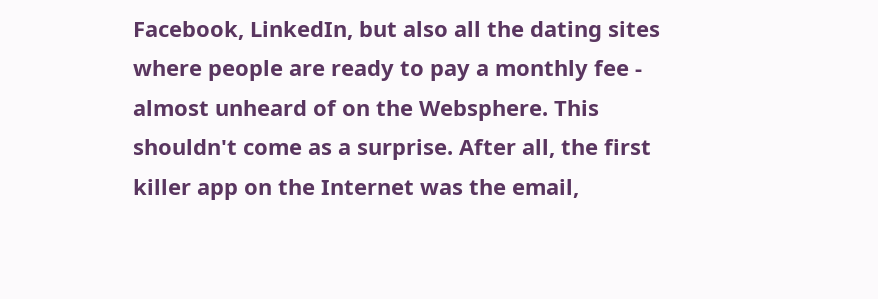Facebook, LinkedIn, but also all the dating sites where people are ready to pay a monthly fee - almost unheard of on the Websphere. This shouldn't come as a surprise. After all, the first killer app on the Internet was the email,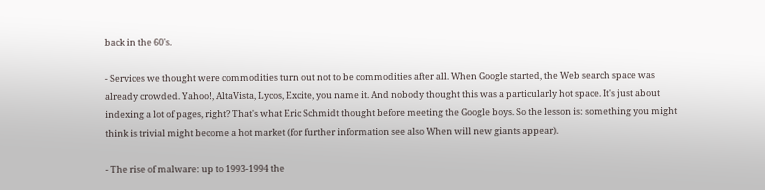back in the 60's.

- Services we thought were commodities turn out not to be commodities after all. When Google started, the Web search space was already crowded. Yahoo!, AltaVista, Lycos, Excite, you name it. And nobody thought this was a particularly hot space. It's just about indexing a lot of pages, right? That's what Eric Schmidt thought before meeting the Google boys. So the lesson is: something you might think is trivial might become a hot market (for further information see also When will new giants appear).

- The rise of malware: up to 1993-1994 the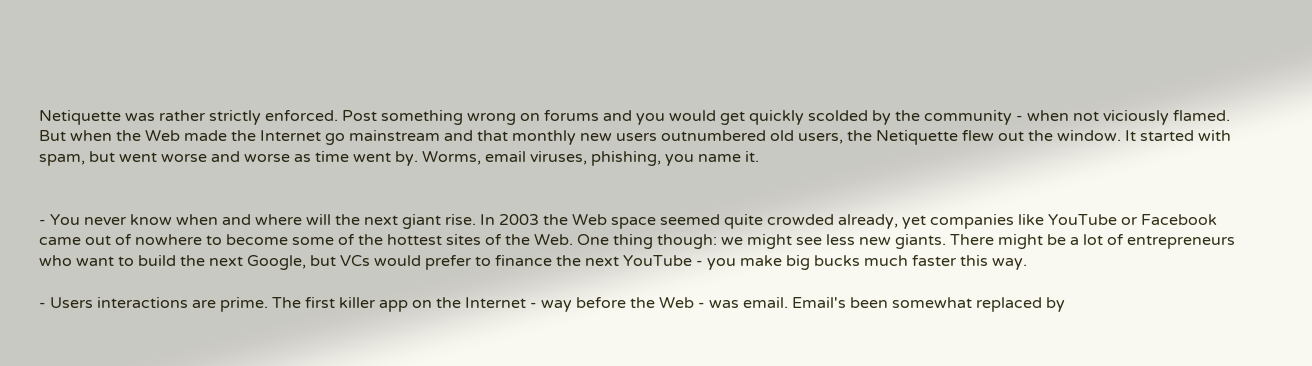Netiquette was rather strictly enforced. Post something wrong on forums and you would get quickly scolded by the community - when not viciously flamed. But when the Web made the Internet go mainstream and that monthly new users outnumbered old users, the Netiquette flew out the window. It started with spam, but went worse and worse as time went by. Worms, email viruses, phishing, you name it.


- You never know when and where will the next giant rise. In 2003 the Web space seemed quite crowded already, yet companies like YouTube or Facebook came out of nowhere to become some of the hottest sites of the Web. One thing though: we might see less new giants. There might be a lot of entrepreneurs who want to build the next Google, but VCs would prefer to finance the next YouTube - you make big bucks much faster this way.

- Users interactions are prime. The first killer app on the Internet - way before the Web - was email. Email's been somewhat replaced by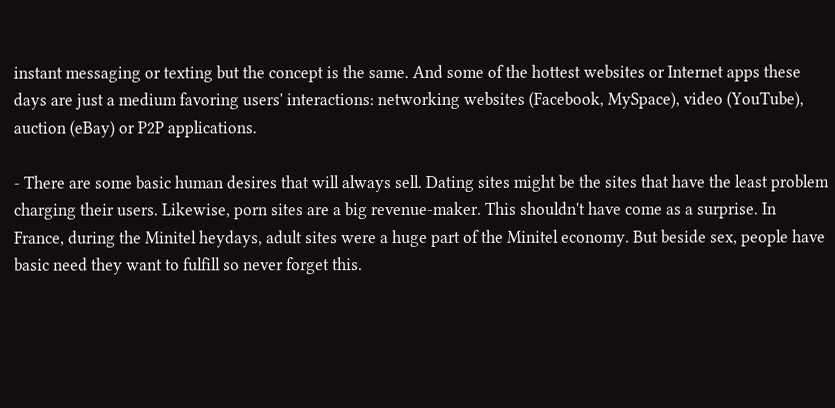instant messaging or texting but the concept is the same. And some of the hottest websites or Internet apps these days are just a medium favoring users' interactions: networking websites (Facebook, MySpace), video (YouTube), auction (eBay) or P2P applications.

- There are some basic human desires that will always sell. Dating sites might be the sites that have the least problem charging their users. Likewise, porn sites are a big revenue-maker. This shouldn't have come as a surprise. In France, during the Minitel heydays, adult sites were a huge part of the Minitel economy. But beside sex, people have basic need they want to fulfill so never forget this.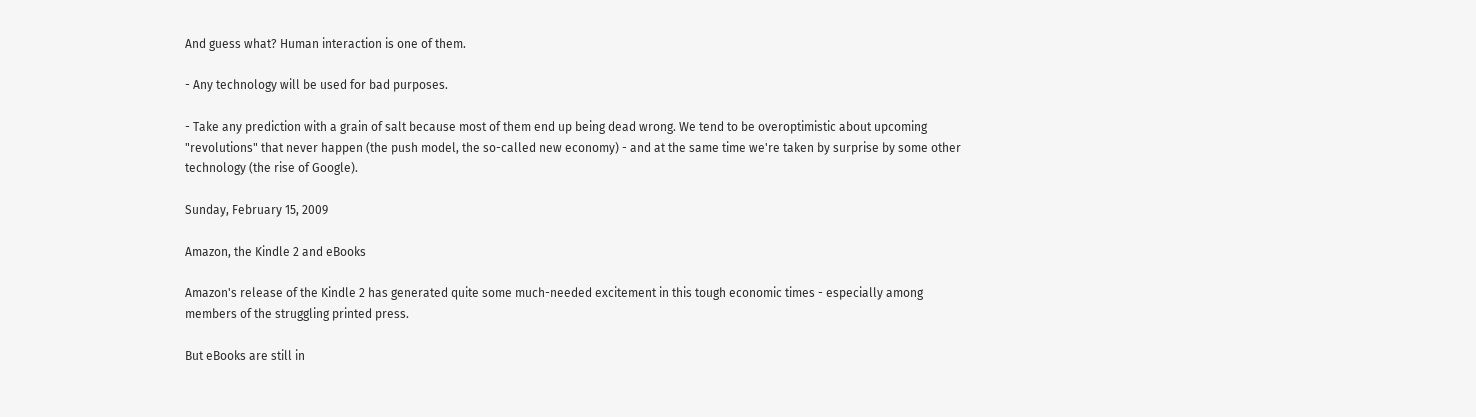And guess what? Human interaction is one of them.

- Any technology will be used for bad purposes.

- Take any prediction with a grain of salt because most of them end up being dead wrong. We tend to be overoptimistic about upcoming "revolutions" that never happen (the push model, the so-called new economy) - and at the same time we're taken by surprise by some other technology (the rise of Google).

Sunday, February 15, 2009

Amazon, the Kindle 2 and eBooks

Amazon's release of the Kindle 2 has generated quite some much-needed excitement in this tough economic times - especially among members of the struggling printed press.

But eBooks are still in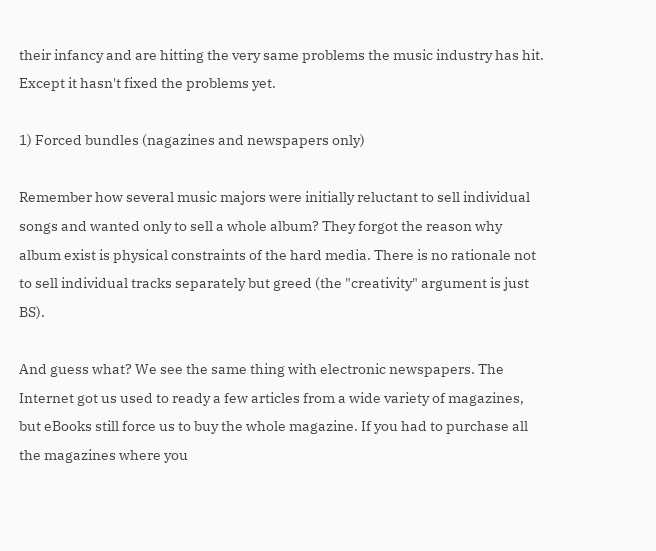their infancy and are hitting the very same problems the music industry has hit. Except it hasn't fixed the problems yet.

1) Forced bundles (nagazines and newspapers only)

Remember how several music majors were initially reluctant to sell individual songs and wanted only to sell a whole album? They forgot the reason why album exist is physical constraints of the hard media. There is no rationale not to sell individual tracks separately but greed (the "creativity" argument is just BS).

And guess what? We see the same thing with electronic newspapers. The Internet got us used to ready a few articles from a wide variety of magazines, but eBooks still force us to buy the whole magazine. If you had to purchase all the magazines where you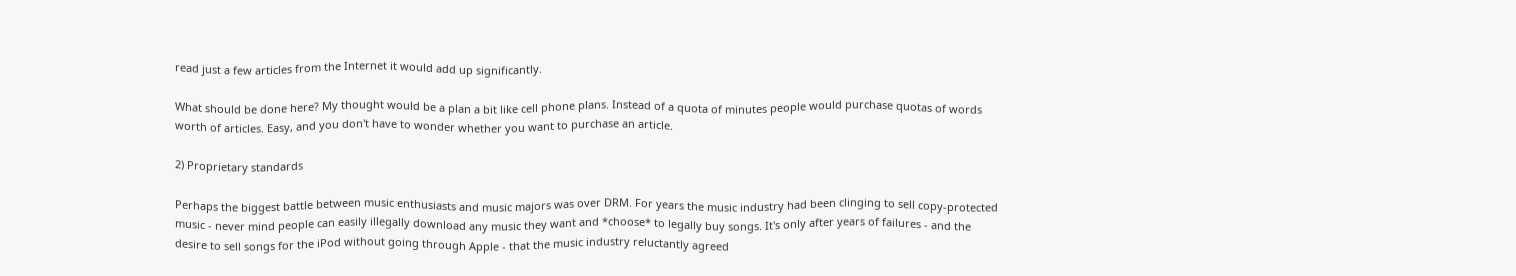read just a few articles from the Internet it would add up significantly.

What should be done here? My thought would be a plan a bit like cell phone plans. Instead of a quota of minutes people would purchase quotas of words worth of articles. Easy, and you don't have to wonder whether you want to purchase an article.

2) Proprietary standards

Perhaps the biggest battle between music enthusiasts and music majors was over DRM. For years the music industry had been clinging to sell copy-protected music - never mind people can easily illegally download any music they want and *choose* to legally buy songs. It's only after years of failures - and the desire to sell songs for the iPod without going through Apple - that the music industry reluctantly agreed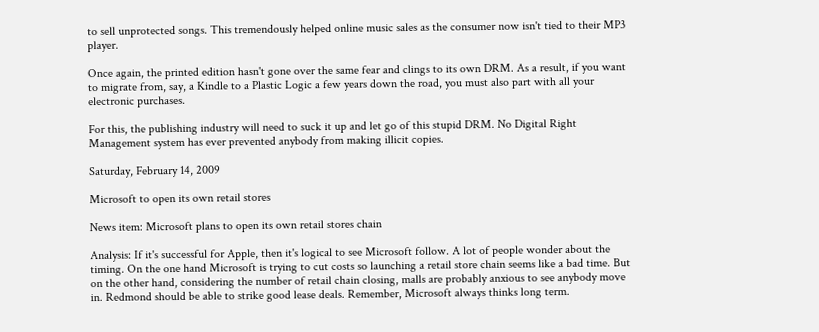to sell unprotected songs. This tremendously helped online music sales as the consumer now isn't tied to their MP3 player.

Once again, the printed edition hasn't gone over the same fear and clings to its own DRM. As a result, if you want to migrate from, say, a Kindle to a Plastic Logic a few years down the road, you must also part with all your electronic purchases.

For this, the publishing industry will need to suck it up and let go of this stupid DRM. No Digital Right Management system has ever prevented anybody from making illicit copies.

Saturday, February 14, 2009

Microsoft to open its own retail stores

News item: Microsoft plans to open its own retail stores chain

Analysis: If it's successful for Apple, then it's logical to see Microsoft follow. A lot of people wonder about the timing. On the one hand Microsoft is trying to cut costs so launching a retail store chain seems like a bad time. But on the other hand, considering the number of retail chain closing, malls are probably anxious to see anybody move in. Redmond should be able to strike good lease deals. Remember, Microsoft always thinks long term.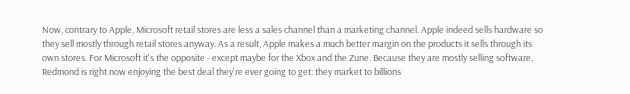Now, contrary to Apple, Microsoft retail stores are less a sales channel than a marketing channel. Apple indeed sells hardware so they sell mostly through retail stores anyway. As a result, Apple makes a much better margin on the products it sells through its own stores. For Microsoft it's the opposite - except maybe for the Xbox and the Zune. Because they are mostly selling software, Redmond is right now enjoying the best deal they're ever going to get: they market to billions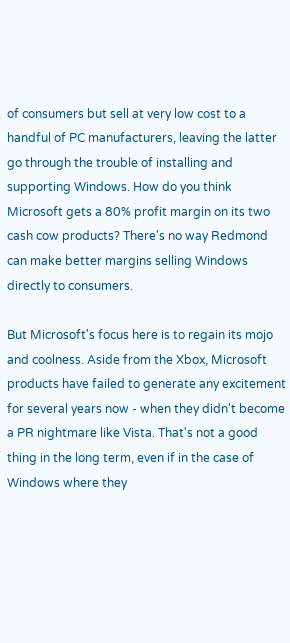of consumers but sell at very low cost to a handful of PC manufacturers, leaving the latter go through the trouble of installing and supporting Windows. How do you think Microsoft gets a 80% profit margin on its two cash cow products? There's no way Redmond can make better margins selling Windows directly to consumers.

But Microsoft's focus here is to regain its mojo and coolness. Aside from the Xbox, Microsoft products have failed to generate any excitement for several years now - when they didn't become a PR nightmare like Vista. That's not a good thing in the long term, even if in the case of Windows where they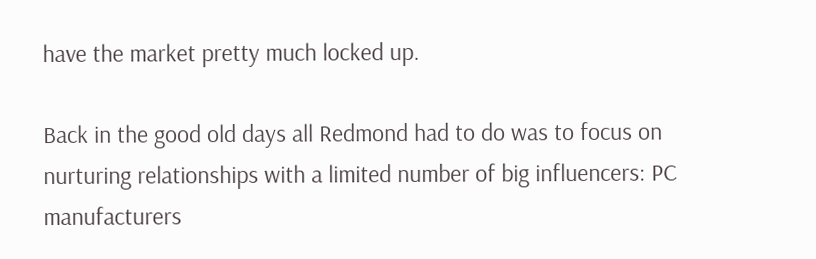have the market pretty much locked up.

Back in the good old days all Redmond had to do was to focus on nurturing relationships with a limited number of big influencers: PC manufacturers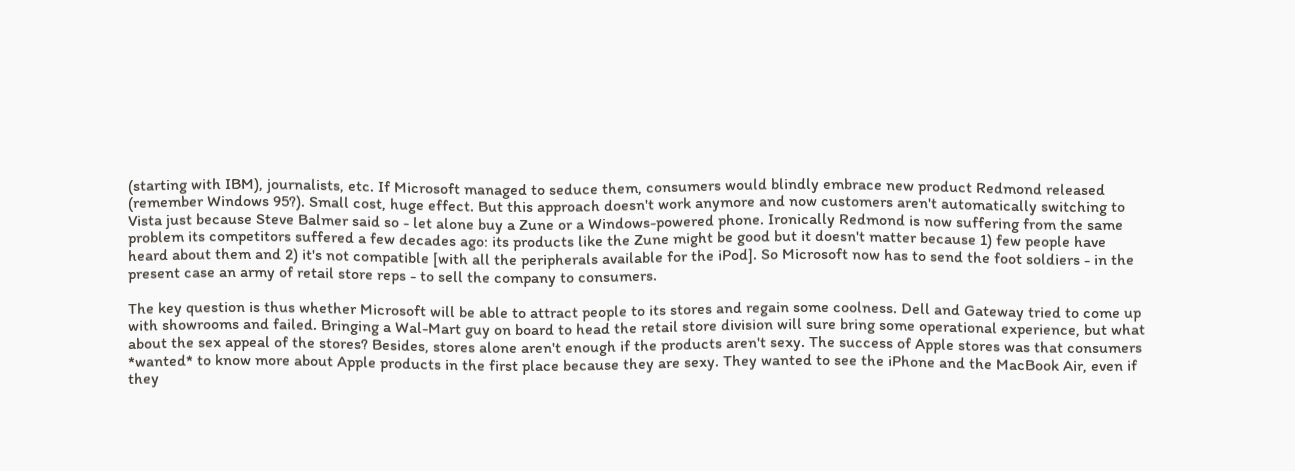(starting with IBM), journalists, etc. If Microsoft managed to seduce them, consumers would blindly embrace new product Redmond released (remember Windows 95?). Small cost, huge effect. But this approach doesn't work anymore and now customers aren't automatically switching to Vista just because Steve Balmer said so - let alone buy a Zune or a Windows-powered phone. Ironically Redmond is now suffering from the same problem its competitors suffered a few decades ago: its products like the Zune might be good but it doesn't matter because 1) few people have heard about them and 2) it's not compatible [with all the peripherals available for the iPod]. So Microsoft now has to send the foot soldiers - in the present case an army of retail store reps - to sell the company to consumers.

The key question is thus whether Microsoft will be able to attract people to its stores and regain some coolness. Dell and Gateway tried to come up with showrooms and failed. Bringing a Wal-Mart guy on board to head the retail store division will sure bring some operational experience, but what about the sex appeal of the stores? Besides, stores alone aren't enough if the products aren't sexy. The success of Apple stores was that consumers *wanted* to know more about Apple products in the first place because they are sexy. They wanted to see the iPhone and the MacBook Air, even if they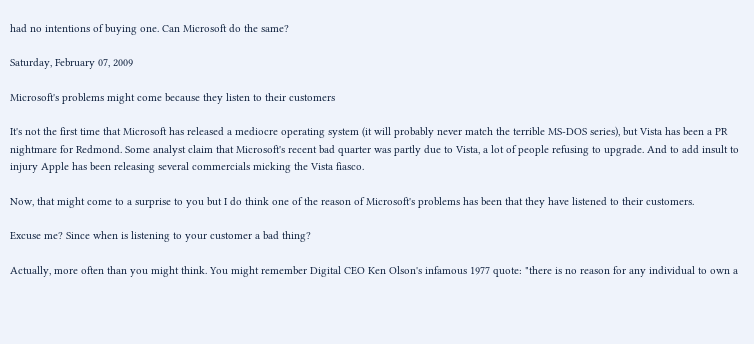had no intentions of buying one. Can Microsoft do the same?

Saturday, February 07, 2009

Microsoft's problems might come because they listen to their customers

It's not the first time that Microsoft has released a mediocre operating system (it will probably never match the terrible MS-DOS series), but Vista has been a PR nightmare for Redmond. Some analyst claim that Microsoft's recent bad quarter was partly due to Vista, a lot of people refusing to upgrade. And to add insult to injury Apple has been releasing several commercials micking the Vista fiasco.

Now, that might come to a surprise to you but I do think one of the reason of Microsoft's problems has been that they have listened to their customers.

Excuse me? Since when is listening to your customer a bad thing?

Actually, more often than you might think. You might remember Digital CEO Ken Olson's infamous 1977 quote: "there is no reason for any individual to own a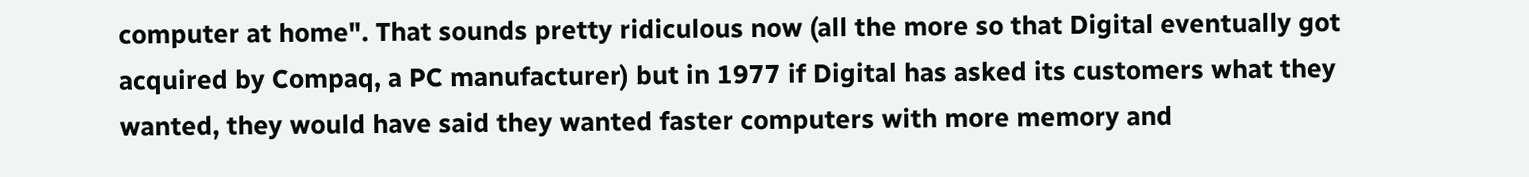computer at home". That sounds pretty ridiculous now (all the more so that Digital eventually got acquired by Compaq, a PC manufacturer) but in 1977 if Digital has asked its customers what they wanted, they would have said they wanted faster computers with more memory and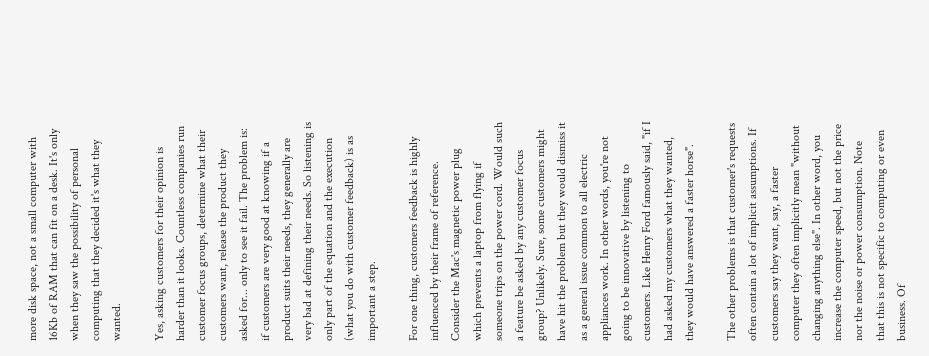more disk space, not a small computer with 16Kb of RAM that can fit on a desk. It's only when they saw the possibility of personal computing that they decided it's what they wanted.

Yes, asking customers for their opinion is harder than it looks. Countless companies run customer focus groups, determine what their customers want, release the product they asked for... only to see it fail. The problem is: if customers are very good at knowing if a product suits their needs, they generally are very bad at defining their needs. So listening is only part of the equation and the execution (what you do with customer feedback) is as important a step.

For one thing, customers feedback is highly influenced by their frame of reference. Consider the Mac's magnetic power plug which prevents a laptop from flying if someone trips on the power cord. Would such a feature be asked by any customer focus group? Unlikely. Sure, some customers might have hit the problem but they would dismiss it as a general issue common to all electric appliances work. In other words, you're not going to be innovative by listening to customers. Like Henry Ford famously said, "if I had asked my customers what they wanted, they would have answered a faster horse".

The other problems is that customer's requests often contain a lot of implicit assumptions. If customers say they want, say, a faster computer they often implicitly mean "without changing anything else". In other word, you increase the computer speed, but not the price nor the noise or power consumption. Note that this is not specific to computing or even business. Of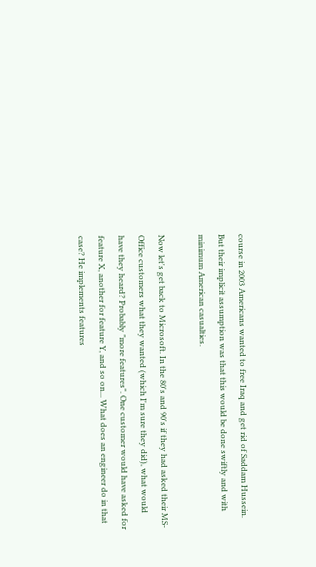course in 2003 Americans wanted to free Iraq and get rid of Saddam Hussein. But their implicit assumption was that this would be done swiftly and with minimum American casualties.

Now let's get back to Microsoft. In the 80's and 90's if they had asked their MS-Office customers what they wanted (which I'm sure they did), what would have they heard? Probably "more features". One customer would have asked for feature X, another for feature Y, and so on... What does an engineer do in that case? He implements features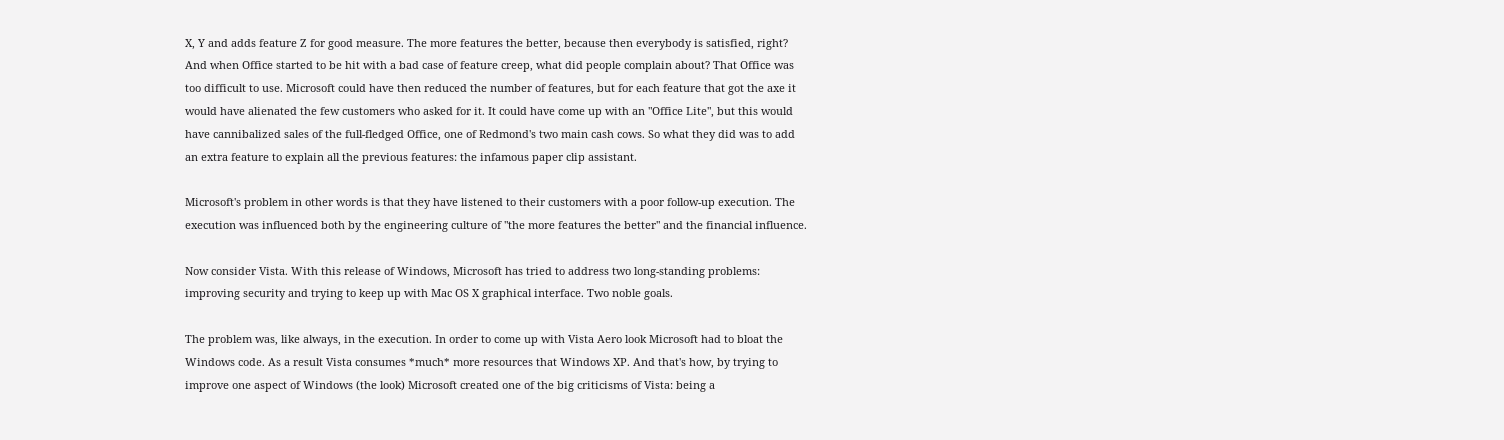X, Y and adds feature Z for good measure. The more features the better, because then everybody is satisfied, right? And when Office started to be hit with a bad case of feature creep, what did people complain about? That Office was too difficult to use. Microsoft could have then reduced the number of features, but for each feature that got the axe it would have alienated the few customers who asked for it. It could have come up with an "Office Lite", but this would have cannibalized sales of the full-fledged Office, one of Redmond's two main cash cows. So what they did was to add an extra feature to explain all the previous features: the infamous paper clip assistant.

Microsoft's problem in other words is that they have listened to their customers with a poor follow-up execution. The execution was influenced both by the engineering culture of "the more features the better" and the financial influence.

Now consider Vista. With this release of Windows, Microsoft has tried to address two long-standing problems: improving security and trying to keep up with Mac OS X graphical interface. Two noble goals.

The problem was, like always, in the execution. In order to come up with Vista Aero look Microsoft had to bloat the Windows code. As a result Vista consumes *much* more resources that Windows XP. And that's how, by trying to improve one aspect of Windows (the look) Microsoft created one of the big criticisms of Vista: being a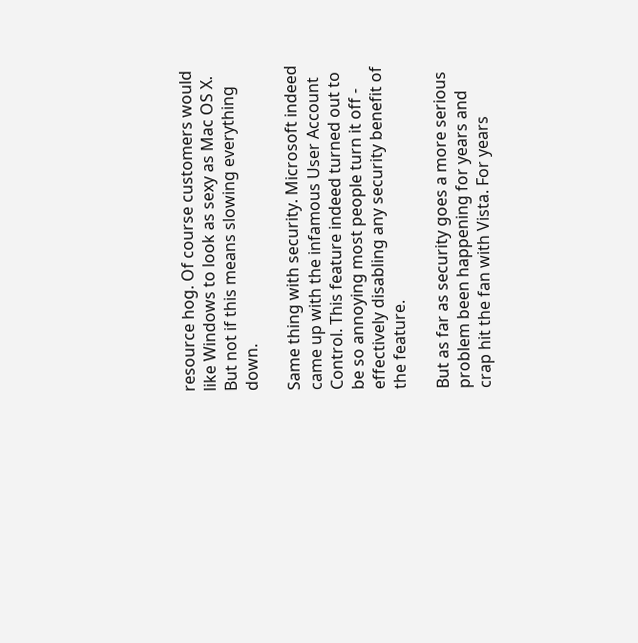resource hog. Of course customers would like Windows to look as sexy as Mac OS X. But not if this means slowing everything down.

Same thing with security. Microsoft indeed came up with the infamous User Account Control. This feature indeed turned out to be so annoying most people turn it off - effectively disabling any security benefit of the feature.

But as far as security goes a more serious problem been happening for years and crap hit the fan with Vista. For years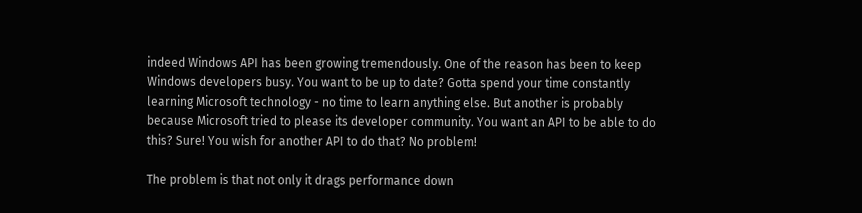indeed Windows API has been growing tremendously. One of the reason has been to keep Windows developers busy. You want to be up to date? Gotta spend your time constantly learning Microsoft technology - no time to learn anything else. But another is probably because Microsoft tried to please its developer community. You want an API to be able to do this? Sure! You wish for another API to do that? No problem!

The problem is that not only it drags performance down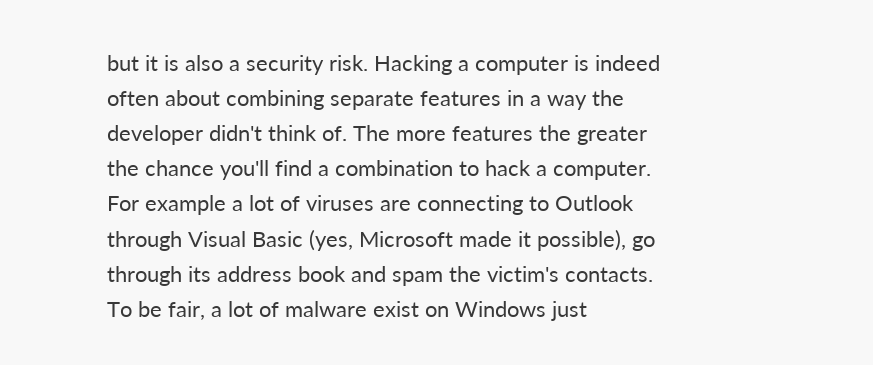but it is also a security risk. Hacking a computer is indeed often about combining separate features in a way the developer didn't think of. The more features the greater the chance you'll find a combination to hack a computer. For example a lot of viruses are connecting to Outlook through Visual Basic (yes, Microsoft made it possible), go through its address book and spam the victim's contacts. To be fair, a lot of malware exist on Windows just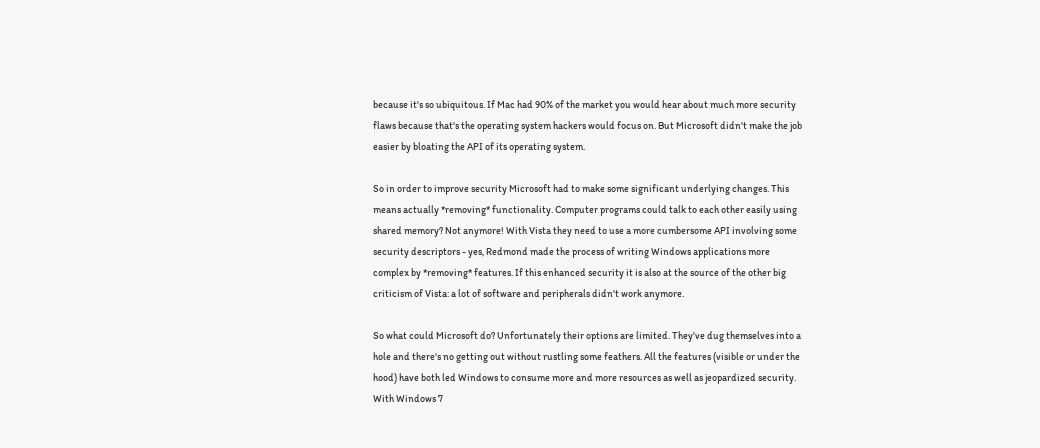because it's so ubiquitous. If Mac had 90% of the market you would hear about much more security flaws because that's the operating system hackers would focus on. But Microsoft didn't make the job easier by bloating the API of its operating system.

So in order to improve security Microsoft had to make some significant underlying changes. This means actually *removing* functionality. Computer programs could talk to each other easily using shared memory? Not anymore! With Vista they need to use a more cumbersome API involving some security descriptors - yes, Redmond made the process of writing Windows applications more complex by *removing* features. If this enhanced security it is also at the source of the other big criticism of Vista: a lot of software and peripherals didn't work anymore.

So what could Microsoft do? Unfortunately their options are limited. They've dug themselves into a hole and there's no getting out without rustling some feathers. All the features (visible or under the hood) have both led Windows to consume more and more resources as well as jeopardized security. With Windows 7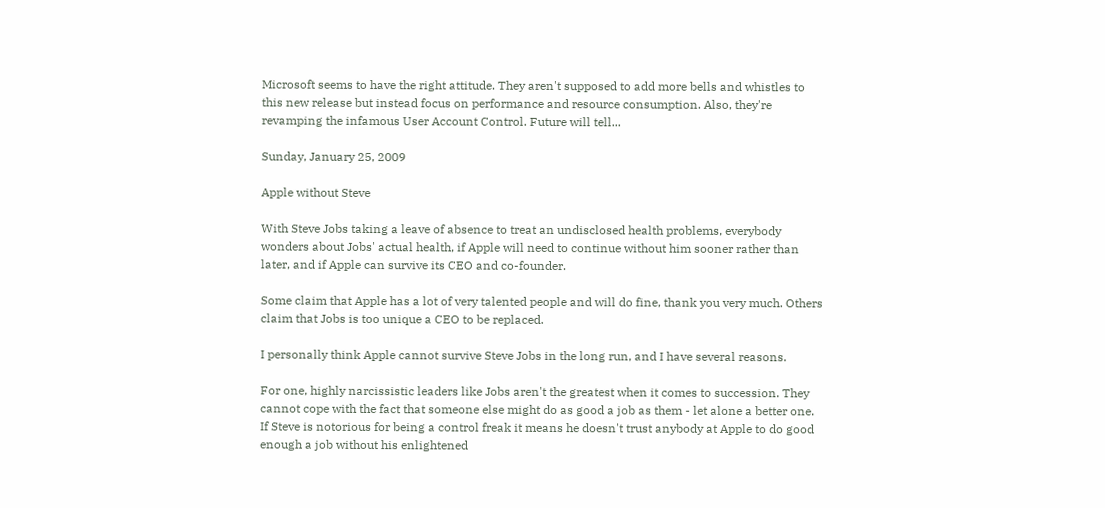Microsoft seems to have the right attitude. They aren't supposed to add more bells and whistles to this new release but instead focus on performance and resource consumption. Also, they're revamping the infamous User Account Control. Future will tell...

Sunday, January 25, 2009

Apple without Steve

With Steve Jobs taking a leave of absence to treat an undisclosed health problems, everybody wonders about Jobs' actual health, if Apple will need to continue without him sooner rather than later, and if Apple can survive its CEO and co-founder.

Some claim that Apple has a lot of very talented people and will do fine, thank you very much. Others claim that Jobs is too unique a CEO to be replaced.

I personally think Apple cannot survive Steve Jobs in the long run, and I have several reasons.

For one, highly narcissistic leaders like Jobs aren't the greatest when it comes to succession. They cannot cope with the fact that someone else might do as good a job as them - let alone a better one. If Steve is notorious for being a control freak it means he doesn't trust anybody at Apple to do good enough a job without his enlightened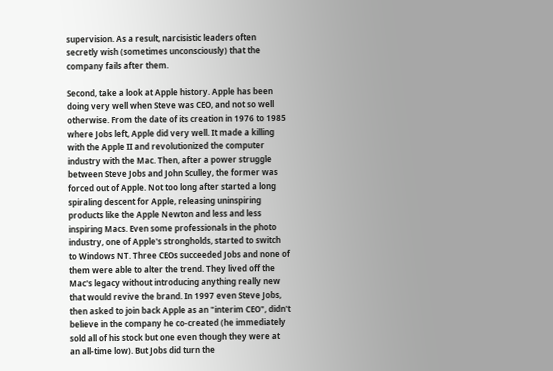supervision. As a result, narcisistic leaders often secretly wish (sometimes unconsciously) that the company fails after them.

Second, take a look at Apple history. Apple has been doing very well when Steve was CEO, and not so well otherwise. From the date of its creation in 1976 to 1985 where Jobs left, Apple did very well. It made a killing with the Apple II and revolutionized the computer industry with the Mac. Then, after a power struggle between Steve Jobs and John Sculley, the former was forced out of Apple. Not too long after started a long spiraling descent for Apple, releasing uninspiring products like the Apple Newton and less and less inspiring Macs. Even some professionals in the photo industry, one of Apple's strongholds, started to switch to Windows NT. Three CEOs succeeded Jobs and none of them were able to alter the trend. They lived off the Mac's legacy without introducing anything really new that would revive the brand. In 1997 even Steve Jobs, then asked to join back Apple as an "interim CEO", didn't believe in the company he co-created (he immediately sold all of his stock but one even though they were at an all-time low). But Jobs did turn the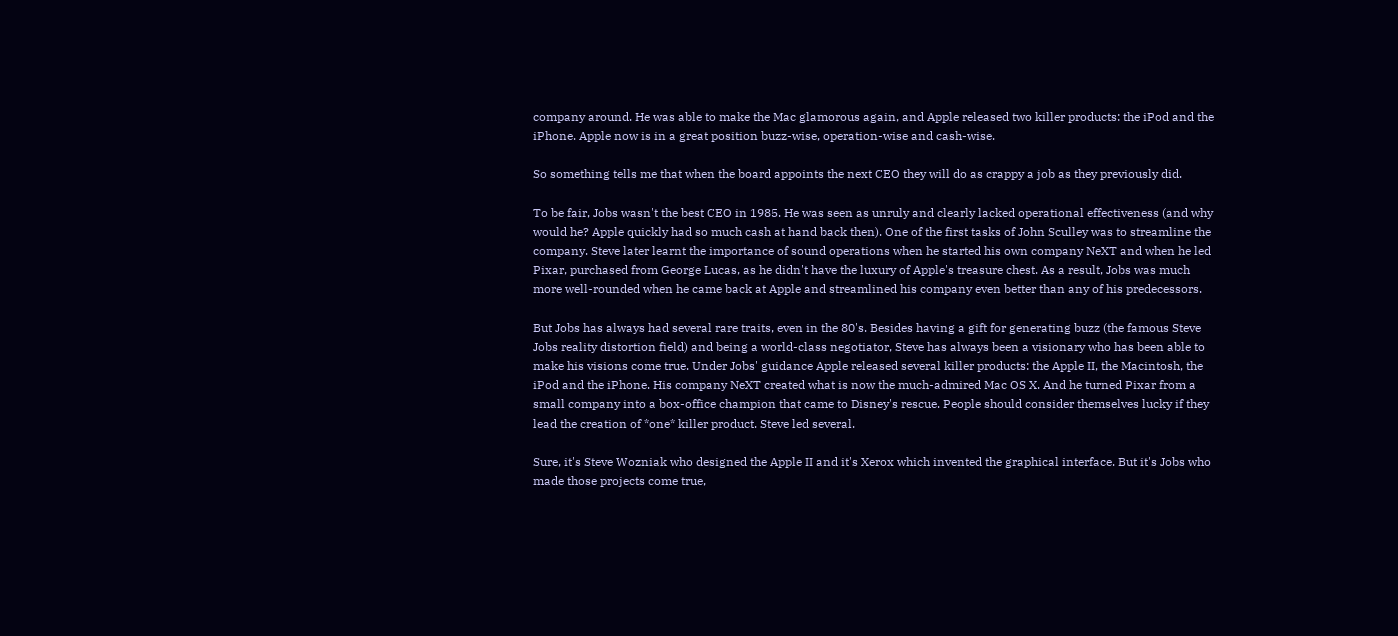company around. He was able to make the Mac glamorous again, and Apple released two killer products: the iPod and the iPhone. Apple now is in a great position buzz-wise, operation-wise and cash-wise.

So something tells me that when the board appoints the next CEO they will do as crappy a job as they previously did.

To be fair, Jobs wasn't the best CEO in 1985. He was seen as unruly and clearly lacked operational effectiveness (and why would he? Apple quickly had so much cash at hand back then). One of the first tasks of John Sculley was to streamline the company. Steve later learnt the importance of sound operations when he started his own company NeXT and when he led Pixar, purchased from George Lucas, as he didn't have the luxury of Apple's treasure chest. As a result, Jobs was much more well-rounded when he came back at Apple and streamlined his company even better than any of his predecessors.

But Jobs has always had several rare traits, even in the 80's. Besides having a gift for generating buzz (the famous Steve Jobs reality distortion field) and being a world-class negotiator, Steve has always been a visionary who has been able to make his visions come true. Under Jobs' guidance Apple released several killer products: the Apple II, the Macintosh, the iPod and the iPhone. His company NeXT created what is now the much-admired Mac OS X. And he turned Pixar from a small company into a box-office champion that came to Disney's rescue. People should consider themselves lucky if they lead the creation of *one* killer product. Steve led several.

Sure, it's Steve Wozniak who designed the Apple II and it's Xerox which invented the graphical interface. But it's Jobs who made those projects come true,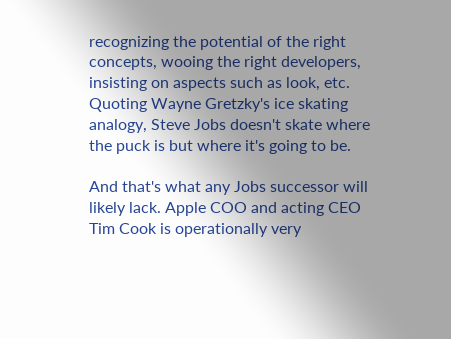recognizing the potential of the right concepts, wooing the right developers, insisting on aspects such as look, etc. Quoting Wayne Gretzky's ice skating analogy, Steve Jobs doesn't skate where the puck is but where it's going to be.

And that's what any Jobs successor will likely lack. Apple COO and acting CEO Tim Cook is operationally very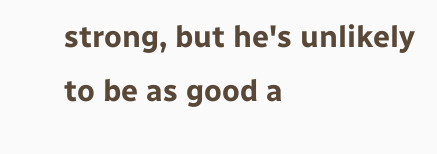strong, but he's unlikely to be as good a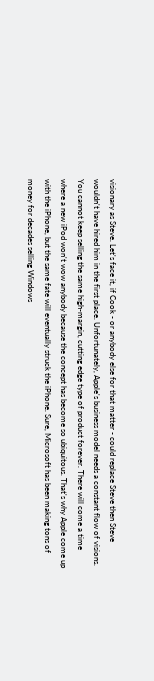visionary as Steve. Let's face it, if Cook - or anybody else for that matter - could replace Steve then Steve wouldn't have hired him in the first place. Unfortunately, Apple's business model needs a constant flow of visions. You cannot keep selling the same high-margin, cutting edge type of product forever. There will come a time where a new iPod won't wow anybody because the concept has become so ubiquitous. That's why Apple come up with the iPhone, but the same fate will eventually struck the iPhone. Sure, Microsoft has been making tons of money for decades selling Windows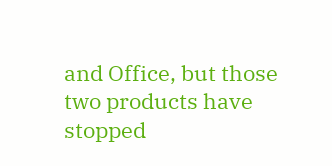and Office, but those two products have stopped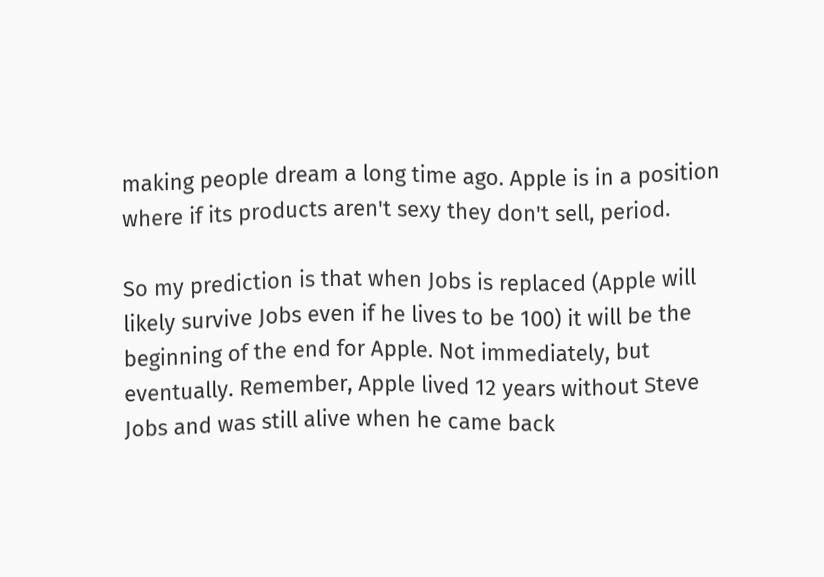making people dream a long time ago. Apple is in a position where if its products aren't sexy they don't sell, period.

So my prediction is that when Jobs is replaced (Apple will likely survive Jobs even if he lives to be 100) it will be the beginning of the end for Apple. Not immediately, but eventually. Remember, Apple lived 12 years without Steve Jobs and was still alive when he came back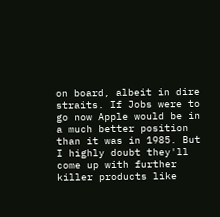on board, albeit in dire straits. If Jobs were to go now Apple would be in a much better position than it was in 1985. But I highly doubt they'll come up with further killer products like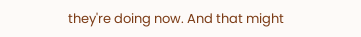they're doing now. And that might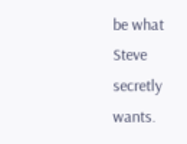be what Steve secretly wants.